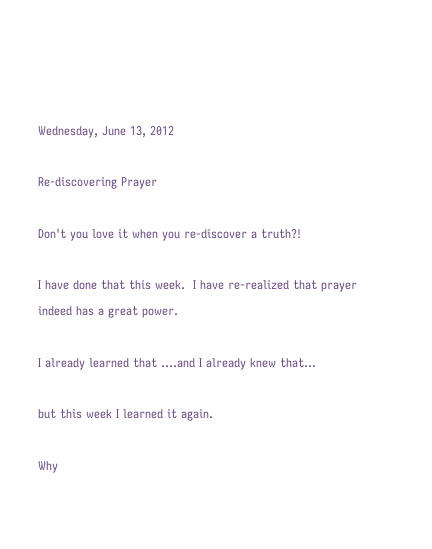Wednesday, June 13, 2012

Re-discovering Prayer

Don't you love it when you re-discover a truth?!

I have done that this week.  I have re-realized that prayer indeed has a great power.

I already learned that ....and I already knew that...

but this week I learned it again.

Why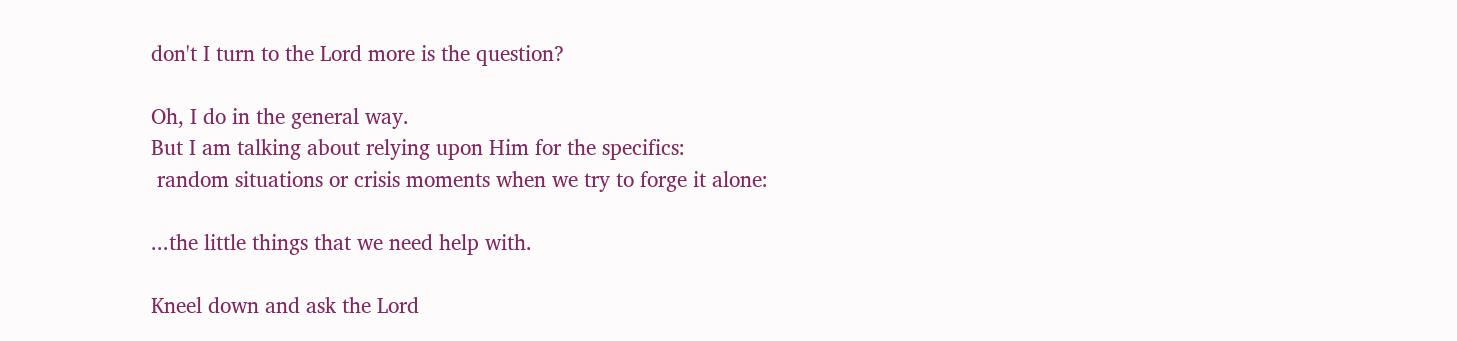don't I turn to the Lord more is the question?

Oh, I do in the general way.
But I am talking about relying upon Him for the specifics:
 random situations or crisis moments when we try to forge it alone:

...the little things that we need help with.

Kneel down and ask the Lord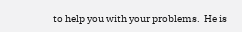to help you with your problems.  He is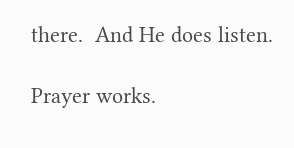there.  And He does listen.

Prayer works.